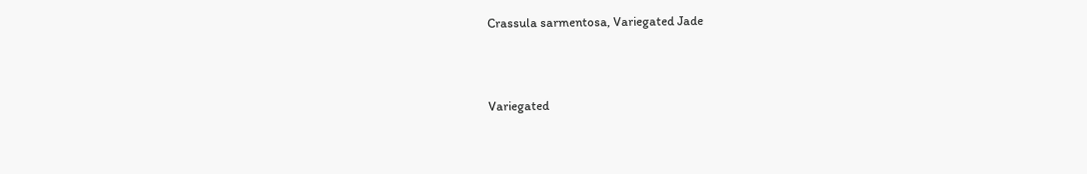Crassula sarmentosa, Variegated Jade



Variegated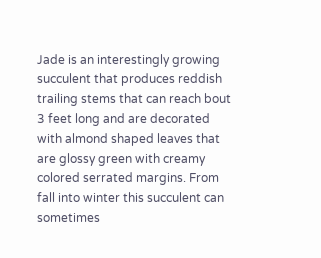Jade is an interestingly growing succulent that produces reddish trailing stems that can reach bout 3 feet long and are decorated with almond shaped leaves that are glossy green with creamy colored serrated margins. From fall into winter this succulent can sometimes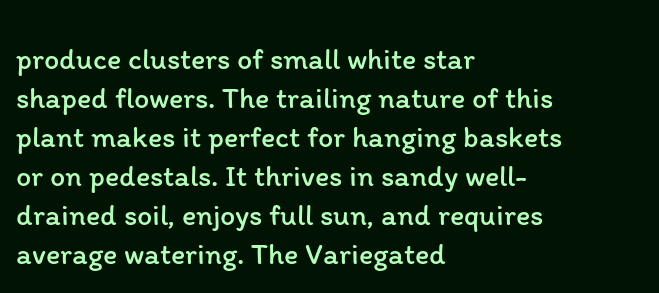produce clusters of small white star shaped flowers. The trailing nature of this plant makes it perfect for hanging baskets or on pedestals. It thrives in sandy well-drained soil, enjoys full sun, and requires average watering. The Variegated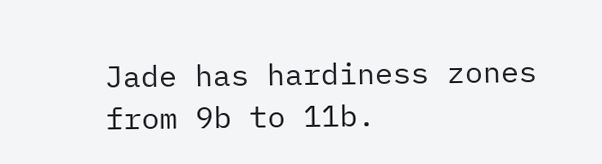Jade has hardiness zones from 9b to 11b.